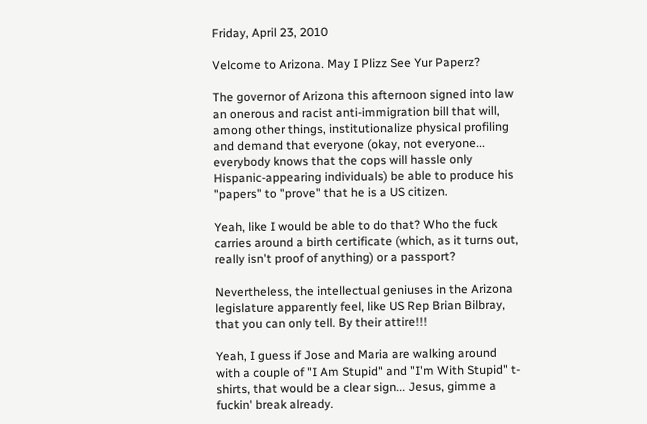Friday, April 23, 2010

Velcome to Arizona. May I Plizz See Yur Paperz?

The governor of Arizona this afternoon signed into law an onerous and racist anti-immigration bill that will, among other things, institutionalize physical profiling and demand that everyone (okay, not everyone... everybody knows that the cops will hassle only Hispanic-appearing individuals) be able to produce his "papers" to "prove" that he is a US citizen.

Yeah, like I would be able to do that? Who the fuck carries around a birth certificate (which, as it turns out, really isn't proof of anything) or a passport?

Nevertheless, the intellectual geniuses in the Arizona legislature apparently feel, like US Rep Brian Bilbray, that you can only tell. By their attire!!!

Yeah, I guess if Jose and Maria are walking around with a couple of "I Am Stupid" and "I'm With Stupid" t-shirts, that would be a clear sign... Jesus, gimme a fuckin' break already.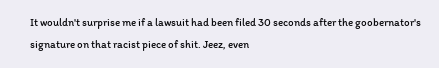It wouldn't surprise me if a lawsuit had been filed 30 seconds after the goobernator's signature on that racist piece of shit. Jeez, even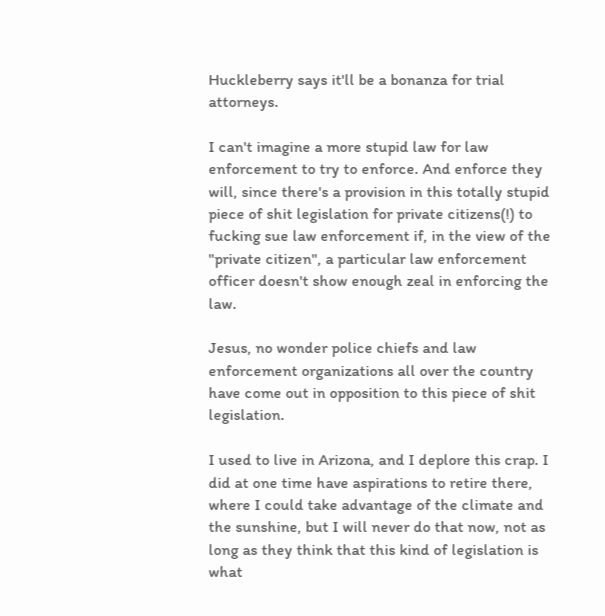Huckleberry says it'll be a bonanza for trial attorneys.

I can't imagine a more stupid law for law enforcement to try to enforce. And enforce they will, since there's a provision in this totally stupid piece of shit legislation for private citizens(!) to fucking sue law enforcement if, in the view of the "private citizen", a particular law enforcement officer doesn't show enough zeal in enforcing the law.

Jesus, no wonder police chiefs and law enforcement organizations all over the country have come out in opposition to this piece of shit legislation.

I used to live in Arizona, and I deplore this crap. I did at one time have aspirations to retire there, where I could take advantage of the climate and the sunshine, but I will never do that now, not as long as they think that this kind of legislation is what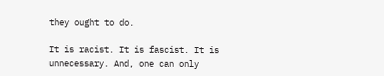they ought to do.

It is racist. It is fascist. It is unnecessary. And, one can only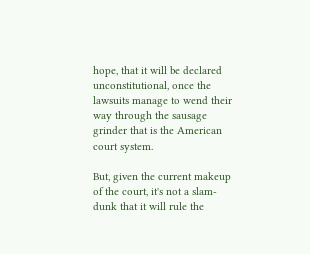hope, that it will be declared unconstitutional, once the lawsuits manage to wend their way through the sausage grinder that is the American court system.

But, given the current makeup of the court, it's not a slam-dunk that it will rule the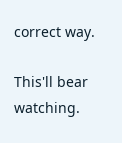correct way.

This'll bear watching.